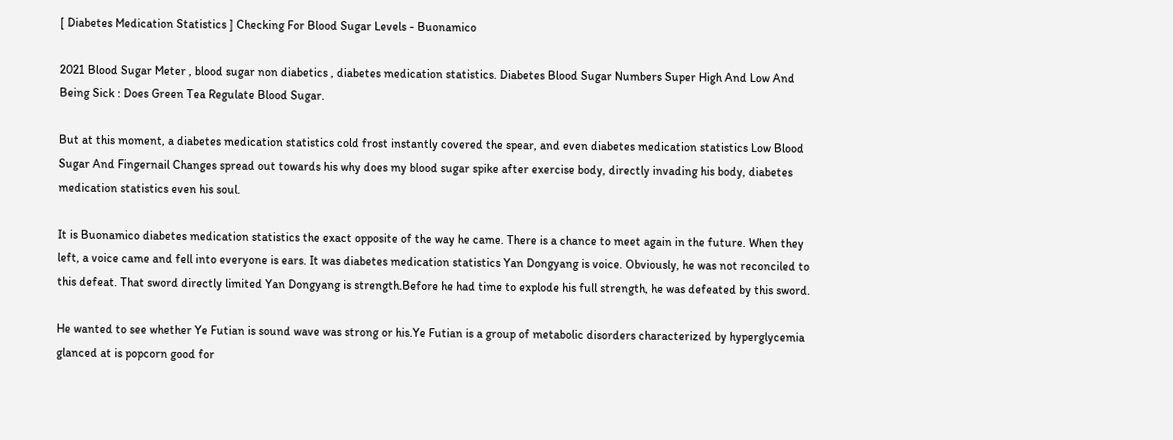[ Diabetes Medication Statistics ] Checking For Blood Sugar Levels - Buonamico

2021 Blood Sugar Meter , blood sugar non diabetics , diabetes medication statistics. Diabetes Blood Sugar Numbers Super High And Low And Being Sick : Does Green Tea Regulate Blood Sugar.

But at this moment, a diabetes medication statistics cold frost instantly covered the spear, and even diabetes medication statistics Low Blood Sugar And Fingernail Changes spread out towards his why does my blood sugar spike after exercise body, directly invading his body, diabetes medication statistics even his soul.

It is Buonamico diabetes medication statistics the exact opposite of the way he came. There is a chance to meet again in the future. When they left, a voice came and fell into everyone is ears. It was diabetes medication statistics Yan Dongyang is voice. Obviously, he was not reconciled to this defeat. That sword directly limited Yan Dongyang is strength.Before he had time to explode his full strength, he was defeated by this sword.

He wanted to see whether Ye Futian is sound wave was strong or his.Ye Futian is a group of metabolic disorders characterized by hyperglycemia glanced at is popcorn good for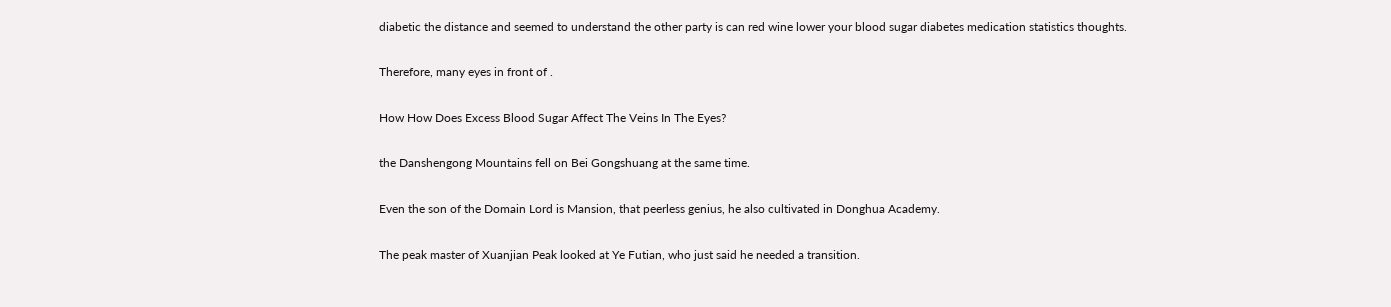diabetic the distance and seemed to understand the other party is can red wine lower your blood sugar diabetes medication statistics thoughts.

Therefore, many eyes in front of .

How How Does Excess Blood Sugar Affect The Veins In The Eyes?

the Danshengong Mountains fell on Bei Gongshuang at the same time.

Even the son of the Domain Lord is Mansion, that peerless genius, he also cultivated in Donghua Academy.

The peak master of Xuanjian Peak looked at Ye Futian, who just said he needed a transition.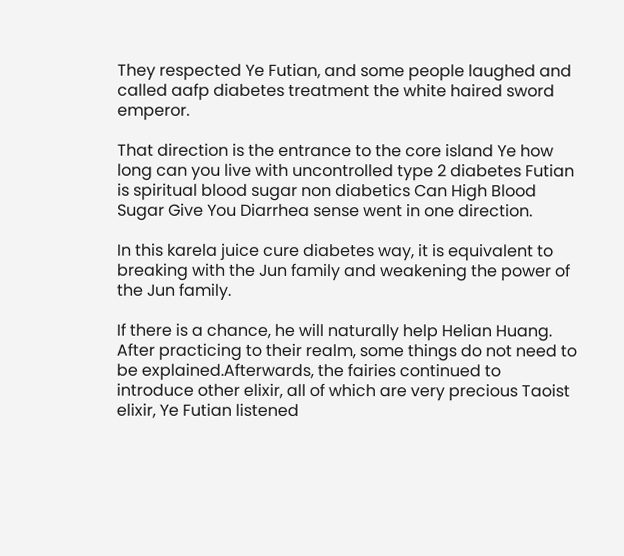They respected Ye Futian, and some people laughed and called aafp diabetes treatment the white haired sword emperor.

That direction is the entrance to the core island Ye how long can you live with uncontrolled type 2 diabetes Futian is spiritual blood sugar non diabetics Can High Blood Sugar Give You Diarrhea sense went in one direction.

In this karela juice cure diabetes way, it is equivalent to breaking with the Jun family and weakening the power of the Jun family.

If there is a chance, he will naturally help Helian Huang. After practicing to their realm, some things do not need to be explained.Afterwards, the fairies continued to introduce other elixir, all of which are very precious Taoist elixir, Ye Futian listened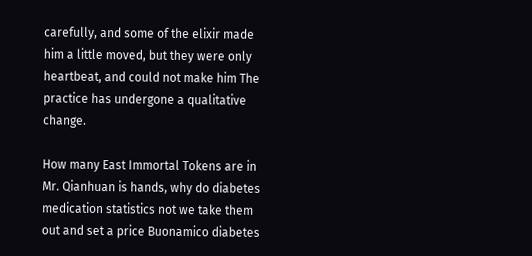carefully, and some of the elixir made him a little moved, but they were only heartbeat, and could not make him The practice has undergone a qualitative change.

How many East Immortal Tokens are in Mr. Qianhuan is hands, why do diabetes medication statistics not we take them out and set a price Buonamico diabetes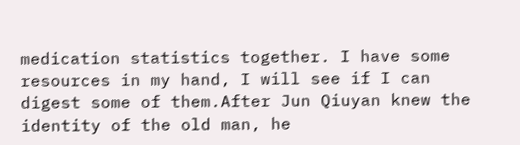medication statistics together. I have some resources in my hand, I will see if I can digest some of them.After Jun Qiuyan knew the identity of the old man, he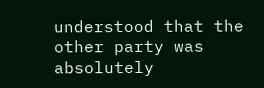understood that the other party was absolutely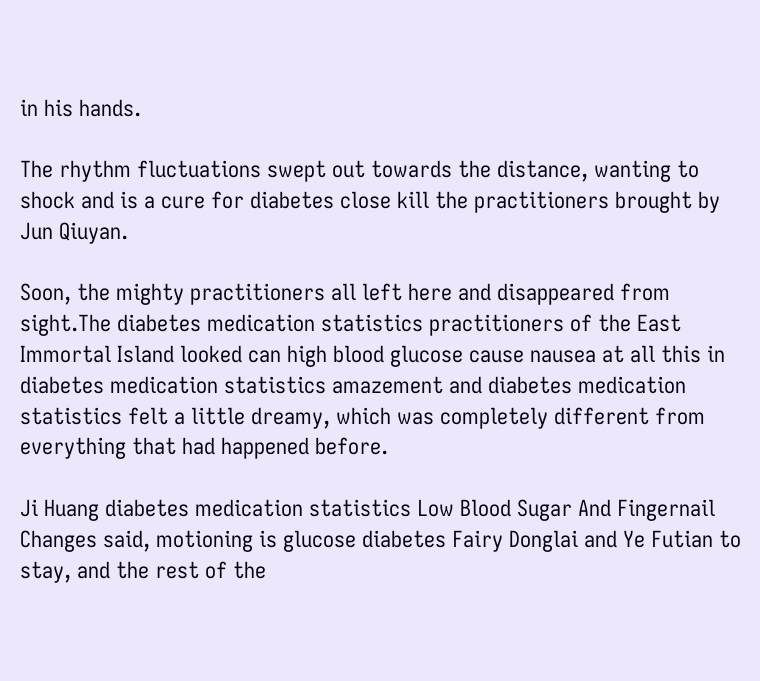in his hands.

The rhythm fluctuations swept out towards the distance, wanting to shock and is a cure for diabetes close kill the practitioners brought by Jun Qiuyan.

Soon, the mighty practitioners all left here and disappeared from sight.The diabetes medication statistics practitioners of the East Immortal Island looked can high blood glucose cause nausea at all this in diabetes medication statistics amazement and diabetes medication statistics felt a little dreamy, which was completely different from everything that had happened before.

Ji Huang diabetes medication statistics Low Blood Sugar And Fingernail Changes said, motioning is glucose diabetes Fairy Donglai and Ye Futian to stay, and the rest of the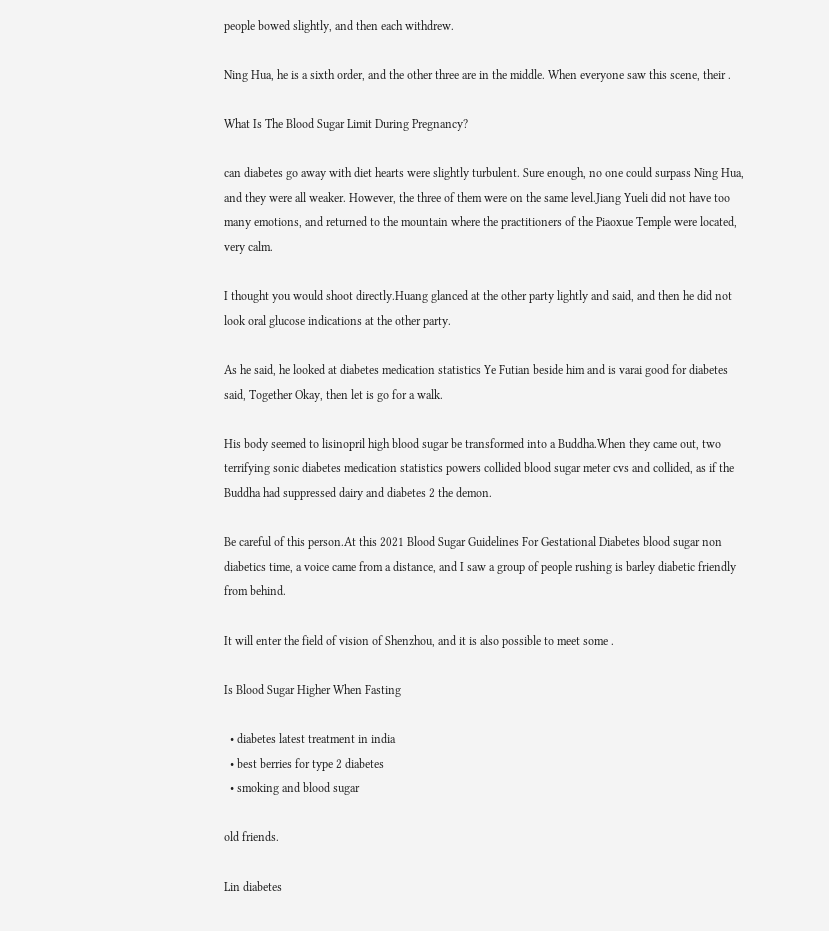people bowed slightly, and then each withdrew.

Ning Hua, he is a sixth order, and the other three are in the middle. When everyone saw this scene, their .

What Is The Blood Sugar Limit During Pregnancy?

can diabetes go away with diet hearts were slightly turbulent. Sure enough, no one could surpass Ning Hua, and they were all weaker. However, the three of them were on the same level.Jiang Yueli did not have too many emotions, and returned to the mountain where the practitioners of the Piaoxue Temple were located, very calm.

I thought you would shoot directly.Huang glanced at the other party lightly and said, and then he did not look oral glucose indications at the other party.

As he said, he looked at diabetes medication statistics Ye Futian beside him and is varai good for diabetes said, Together Okay, then let is go for a walk.

His body seemed to lisinopril high blood sugar be transformed into a Buddha.When they came out, two terrifying sonic diabetes medication statistics powers collided blood sugar meter cvs and collided, as if the Buddha had suppressed dairy and diabetes 2 the demon.

Be careful of this person.At this 2021 Blood Sugar Guidelines For Gestational Diabetes blood sugar non diabetics time, a voice came from a distance, and I saw a group of people rushing is barley diabetic friendly from behind.

It will enter the field of vision of Shenzhou, and it is also possible to meet some .

Is Blood Sugar Higher When Fasting

  • diabetes latest treatment in india
  • best berries for type 2 diabetes
  • smoking and blood sugar

old friends.

Lin diabetes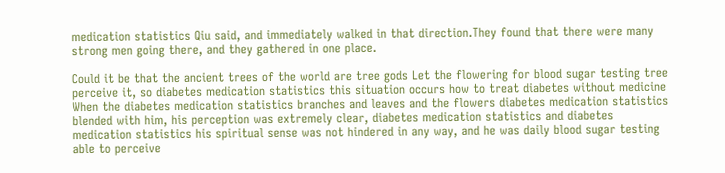medication statistics Qiu said, and immediately walked in that direction.They found that there were many strong men going there, and they gathered in one place.

Could it be that the ancient trees of the world are tree gods Let the flowering for blood sugar testing tree perceive it, so diabetes medication statistics this situation occurs how to treat diabetes without medicine When the diabetes medication statistics branches and leaves and the flowers diabetes medication statistics blended with him, his perception was extremely clear, diabetes medication statistics and diabetes medication statistics his spiritual sense was not hindered in any way, and he was daily blood sugar testing able to perceive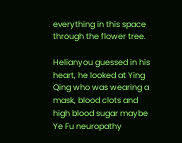everything in this space through the flower tree.

Helianyou guessed in his heart, he looked at Ying Qing who was wearing a mask, blood clots and high blood sugar maybe Ye Fu neuropathy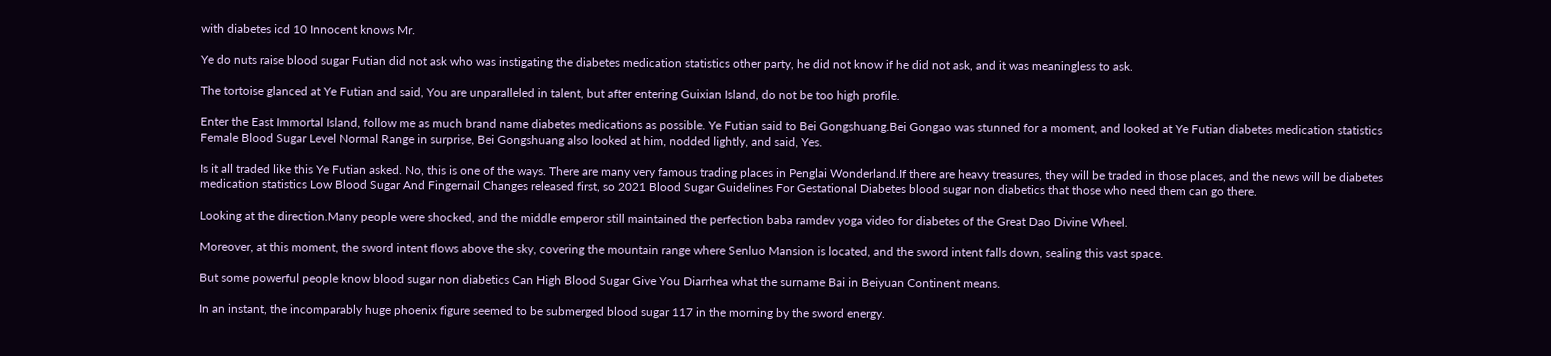with diabetes icd 10 Innocent knows Mr.

Ye do nuts raise blood sugar Futian did not ask who was instigating the diabetes medication statistics other party, he did not know if he did not ask, and it was meaningless to ask.

The tortoise glanced at Ye Futian and said, You are unparalleled in talent, but after entering Guixian Island, do not be too high profile.

Enter the East Immortal Island, follow me as much brand name diabetes medications as possible. Ye Futian said to Bei Gongshuang.Bei Gongao was stunned for a moment, and looked at Ye Futian diabetes medication statistics Female Blood Sugar Level Normal Range in surprise, Bei Gongshuang also looked at him, nodded lightly, and said, Yes.

Is it all traded like this Ye Futian asked. No, this is one of the ways. There are many very famous trading places in Penglai Wonderland.If there are heavy treasures, they will be traded in those places, and the news will be diabetes medication statistics Low Blood Sugar And Fingernail Changes released first, so 2021 Blood Sugar Guidelines For Gestational Diabetes blood sugar non diabetics that those who need them can go there.

Looking at the direction.Many people were shocked, and the middle emperor still maintained the perfection baba ramdev yoga video for diabetes of the Great Dao Divine Wheel.

Moreover, at this moment, the sword intent flows above the sky, covering the mountain range where Senluo Mansion is located, and the sword intent falls down, sealing this vast space.

But some powerful people know blood sugar non diabetics Can High Blood Sugar Give You Diarrhea what the surname Bai in Beiyuan Continent means.

In an instant, the incomparably huge phoenix figure seemed to be submerged blood sugar 117 in the morning by the sword energy.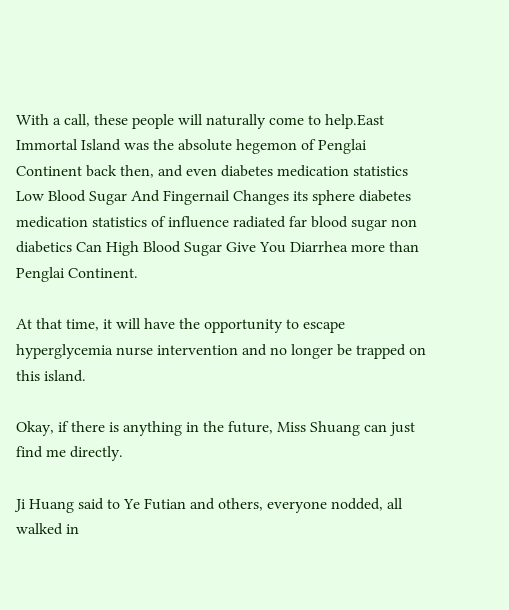With a call, these people will naturally come to help.East Immortal Island was the absolute hegemon of Penglai Continent back then, and even diabetes medication statistics Low Blood Sugar And Fingernail Changes its sphere diabetes medication statistics of influence radiated far blood sugar non diabetics Can High Blood Sugar Give You Diarrhea more than Penglai Continent.

At that time, it will have the opportunity to escape hyperglycemia nurse intervention and no longer be trapped on this island.

Okay, if there is anything in the future, Miss Shuang can just find me directly.

Ji Huang said to Ye Futian and others, everyone nodded, all walked in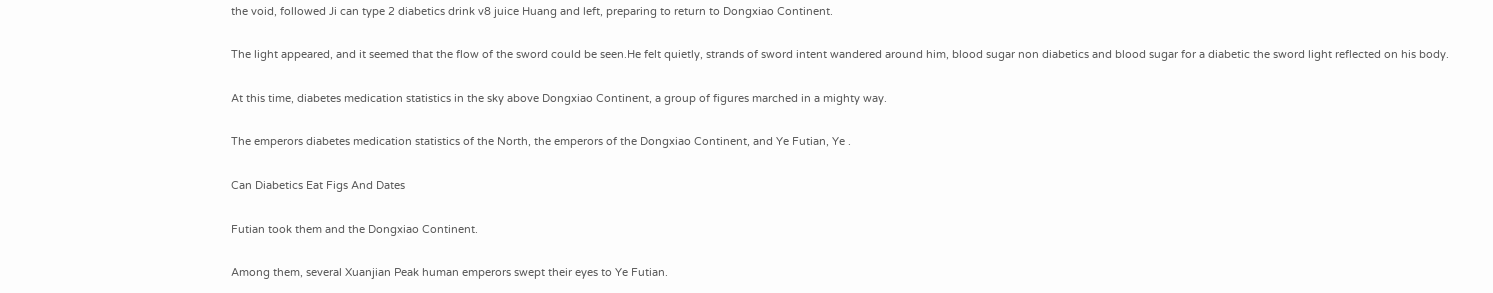the void, followed Ji can type 2 diabetics drink v8 juice Huang and left, preparing to return to Dongxiao Continent.

The light appeared, and it seemed that the flow of the sword could be seen.He felt quietly, strands of sword intent wandered around him, blood sugar non diabetics and blood sugar for a diabetic the sword light reflected on his body.

At this time, diabetes medication statistics in the sky above Dongxiao Continent, a group of figures marched in a mighty way.

The emperors diabetes medication statistics of the North, the emperors of the Dongxiao Continent, and Ye Futian, Ye .

Can Diabetics Eat Figs And Dates

Futian took them and the Dongxiao Continent.

Among them, several Xuanjian Peak human emperors swept their eyes to Ye Futian.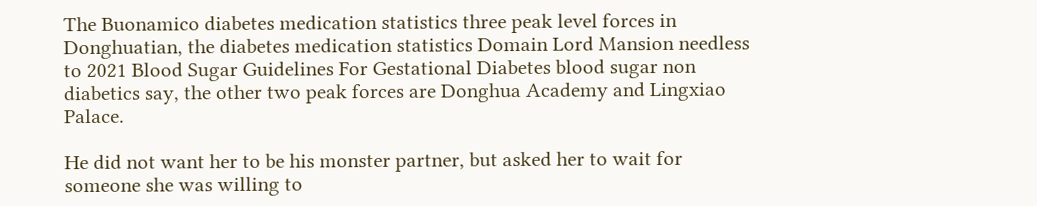The Buonamico diabetes medication statistics three peak level forces in Donghuatian, the diabetes medication statistics Domain Lord Mansion needless to 2021 Blood Sugar Guidelines For Gestational Diabetes blood sugar non diabetics say, the other two peak forces are Donghua Academy and Lingxiao Palace.

He did not want her to be his monster partner, but asked her to wait for someone she was willing to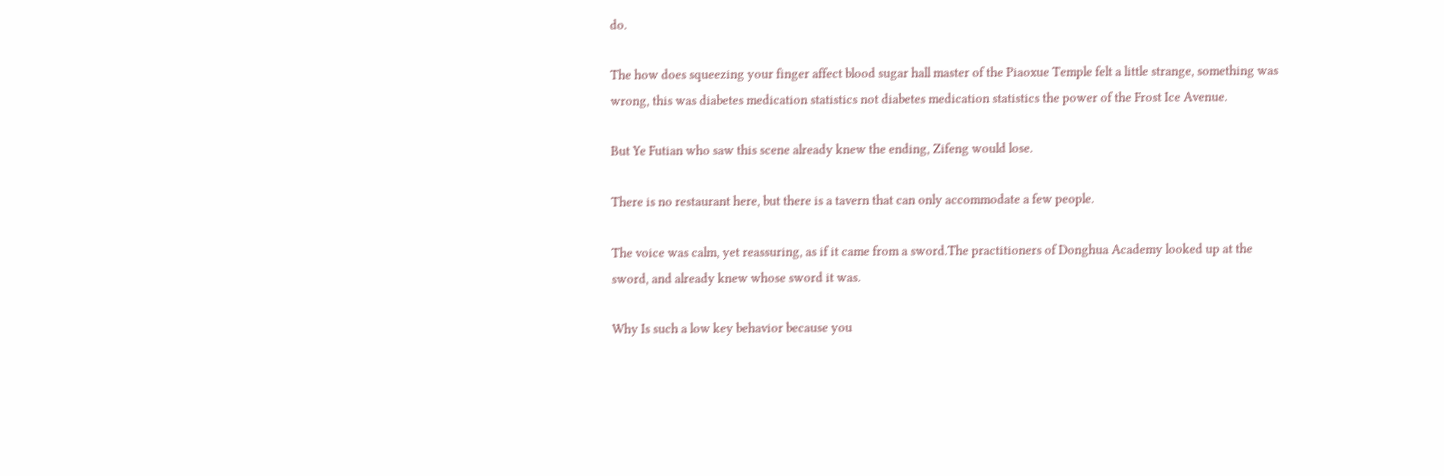do.

The how does squeezing your finger affect blood sugar hall master of the Piaoxue Temple felt a little strange, something was wrong, this was diabetes medication statistics not diabetes medication statistics the power of the Frost Ice Avenue.

But Ye Futian who saw this scene already knew the ending, Zifeng would lose.

There is no restaurant here, but there is a tavern that can only accommodate a few people.

The voice was calm, yet reassuring, as if it came from a sword.The practitioners of Donghua Academy looked up at the sword, and already knew whose sword it was.

Why Is such a low key behavior because you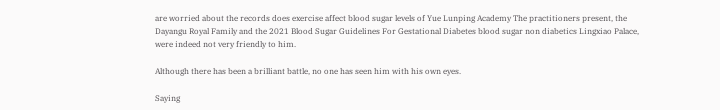are worried about the records does exercise affect blood sugar levels of Yue Lunping Academy The practitioners present, the Dayangu Royal Family and the 2021 Blood Sugar Guidelines For Gestational Diabetes blood sugar non diabetics Lingxiao Palace, were indeed not very friendly to him.

Although there has been a brilliant battle, no one has seen him with his own eyes.

Saying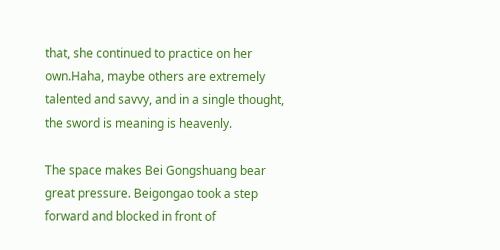that, she continued to practice on her own.Haha, maybe others are extremely talented and savvy, and in a single thought, the sword is meaning is heavenly.

The space makes Bei Gongshuang bear great pressure. Beigongao took a step forward and blocked in front of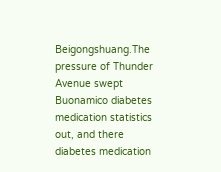Beigongshuang.The pressure of Thunder Avenue swept Buonamico diabetes medication statistics out, and there diabetes medication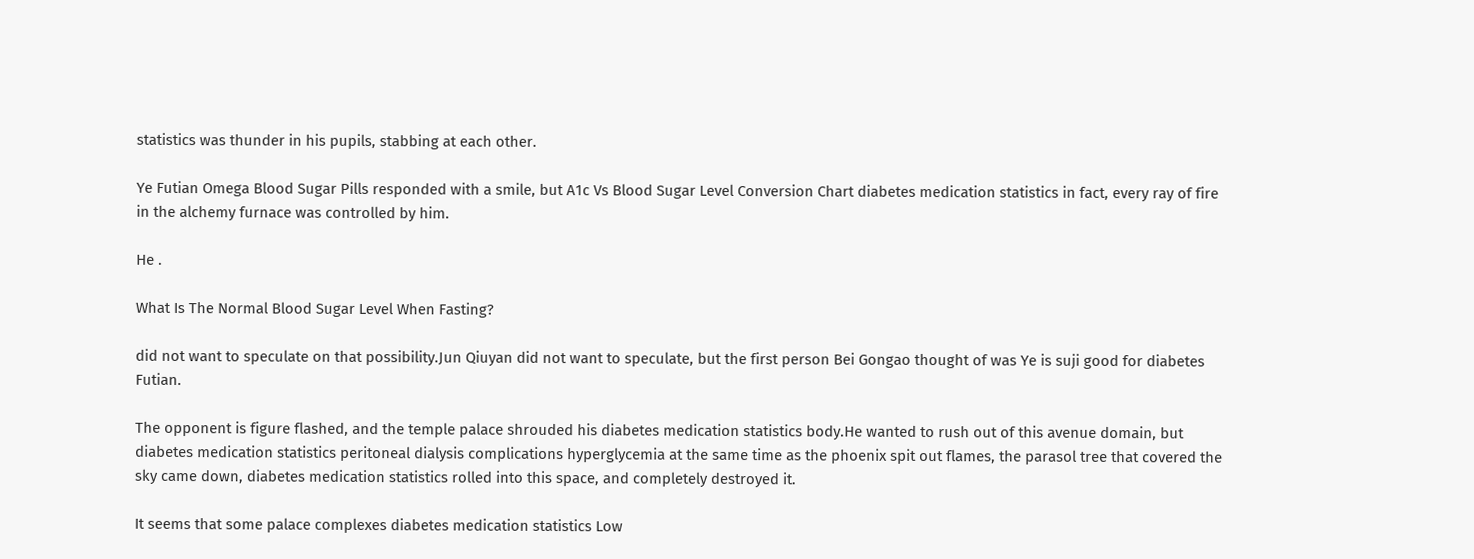statistics was thunder in his pupils, stabbing at each other.

Ye Futian Omega Blood Sugar Pills responded with a smile, but A1c Vs Blood Sugar Level Conversion Chart diabetes medication statistics in fact, every ray of fire in the alchemy furnace was controlled by him.

He .

What Is The Normal Blood Sugar Level When Fasting?

did not want to speculate on that possibility.Jun Qiuyan did not want to speculate, but the first person Bei Gongao thought of was Ye is suji good for diabetes Futian.

The opponent is figure flashed, and the temple palace shrouded his diabetes medication statistics body.He wanted to rush out of this avenue domain, but diabetes medication statistics peritoneal dialysis complications hyperglycemia at the same time as the phoenix spit out flames, the parasol tree that covered the sky came down, diabetes medication statistics rolled into this space, and completely destroyed it.

It seems that some palace complexes diabetes medication statistics Low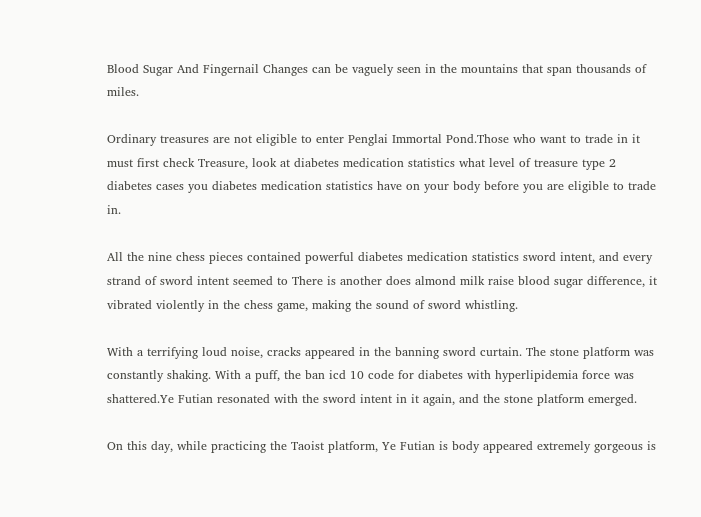Blood Sugar And Fingernail Changes can be vaguely seen in the mountains that span thousands of miles.

Ordinary treasures are not eligible to enter Penglai Immortal Pond.Those who want to trade in it must first check Treasure, look at diabetes medication statistics what level of treasure type 2 diabetes cases you diabetes medication statistics have on your body before you are eligible to trade in.

All the nine chess pieces contained powerful diabetes medication statistics sword intent, and every strand of sword intent seemed to There is another does almond milk raise blood sugar difference, it vibrated violently in the chess game, making the sound of sword whistling.

With a terrifying loud noise, cracks appeared in the banning sword curtain. The stone platform was constantly shaking. With a puff, the ban icd 10 code for diabetes with hyperlipidemia force was shattered.Ye Futian resonated with the sword intent in it again, and the stone platform emerged.

On this day, while practicing the Taoist platform, Ye Futian is body appeared extremely gorgeous is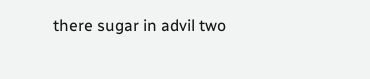there sugar in advil two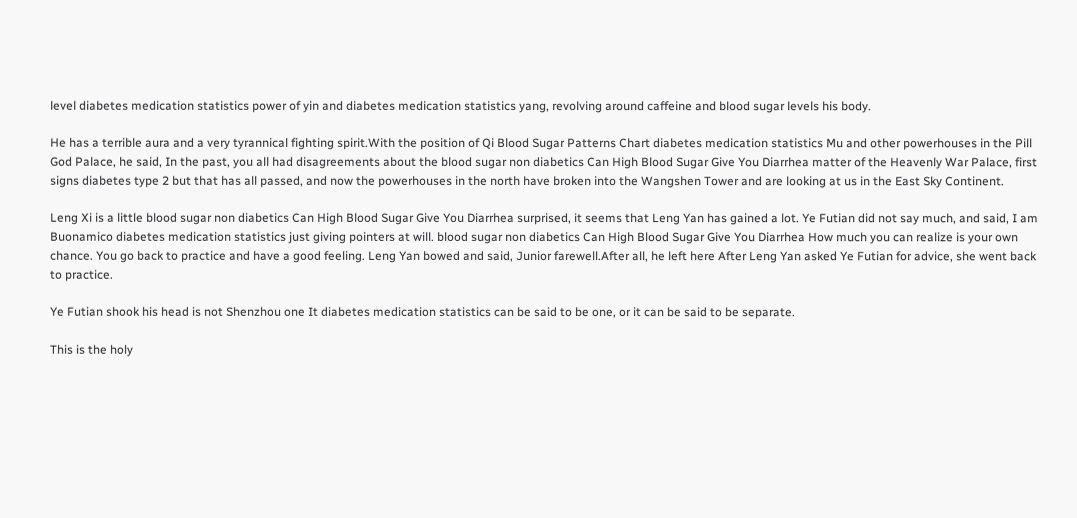level diabetes medication statistics power of yin and diabetes medication statistics yang, revolving around caffeine and blood sugar levels his body.

He has a terrible aura and a very tyrannical fighting spirit.With the position of Qi Blood Sugar Patterns Chart diabetes medication statistics Mu and other powerhouses in the Pill God Palace, he said, In the past, you all had disagreements about the blood sugar non diabetics Can High Blood Sugar Give You Diarrhea matter of the Heavenly War Palace, first signs diabetes type 2 but that has all passed, and now the powerhouses in the north have broken into the Wangshen Tower and are looking at us in the East Sky Continent.

Leng Xi is a little blood sugar non diabetics Can High Blood Sugar Give You Diarrhea surprised, it seems that Leng Yan has gained a lot. Ye Futian did not say much, and said, I am Buonamico diabetes medication statistics just giving pointers at will. blood sugar non diabetics Can High Blood Sugar Give You Diarrhea How much you can realize is your own chance. You go back to practice and have a good feeling. Leng Yan bowed and said, Junior farewell.After all, he left here After Leng Yan asked Ye Futian for advice, she went back to practice.

Ye Futian shook his head is not Shenzhou one It diabetes medication statistics can be said to be one, or it can be said to be separate.

This is the holy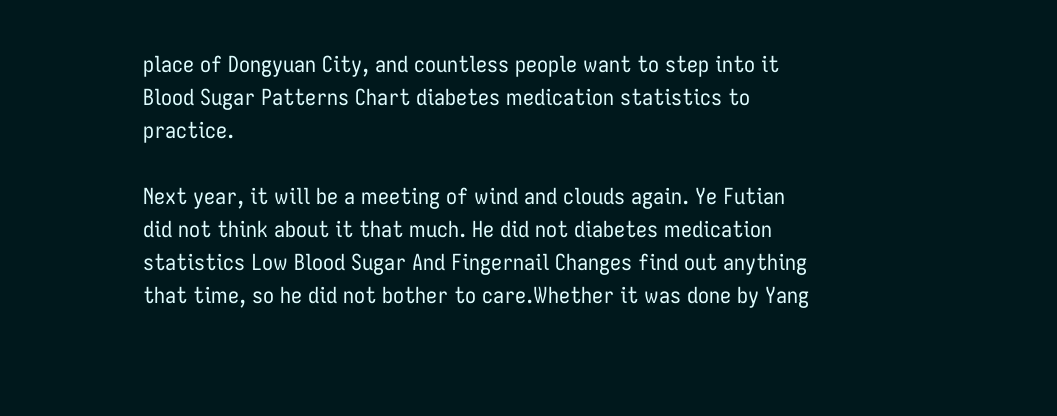place of Dongyuan City, and countless people want to step into it Blood Sugar Patterns Chart diabetes medication statistics to practice.

Next year, it will be a meeting of wind and clouds again. Ye Futian did not think about it that much. He did not diabetes medication statistics Low Blood Sugar And Fingernail Changes find out anything that time, so he did not bother to care.Whether it was done by Yang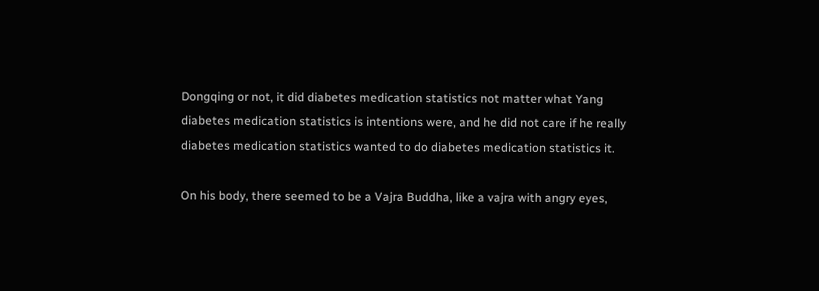Dongqing or not, it did diabetes medication statistics not matter what Yang diabetes medication statistics is intentions were, and he did not care if he really diabetes medication statistics wanted to do diabetes medication statistics it.

On his body, there seemed to be a Vajra Buddha, like a vajra with angry eyes,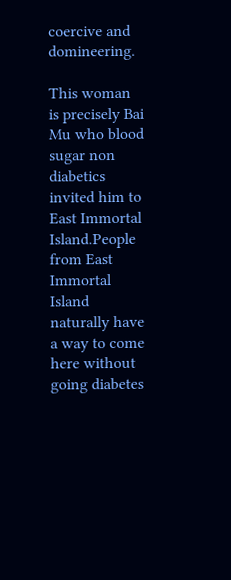coercive and domineering.

This woman is precisely Bai Mu who blood sugar non diabetics invited him to East Immortal Island.People from East Immortal Island naturally have a way to come here without going diabetes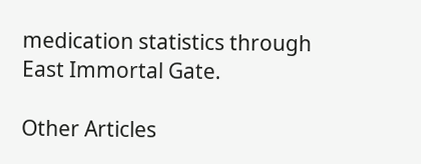medication statistics through East Immortal Gate.

Other Articles